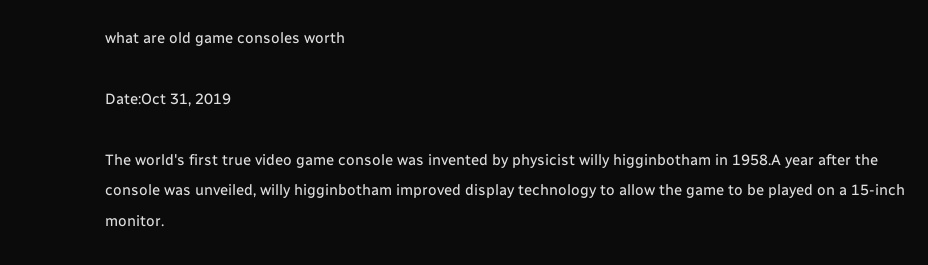what are old game consoles worth

Date:Oct 31, 2019

The world's first true video game console was invented by physicist willy higginbotham in 1958.A year after the console was unveiled, willy higginbotham improved display technology to allow the game to be played on a 15-inch monitor.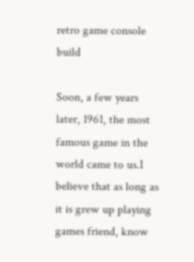retro game console build

Soon, a few years later, 1961, the most famous game in the world came to us.I believe that as long as it is grew up playing games friend, know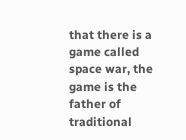that there is a game called space war, the game is the father of traditional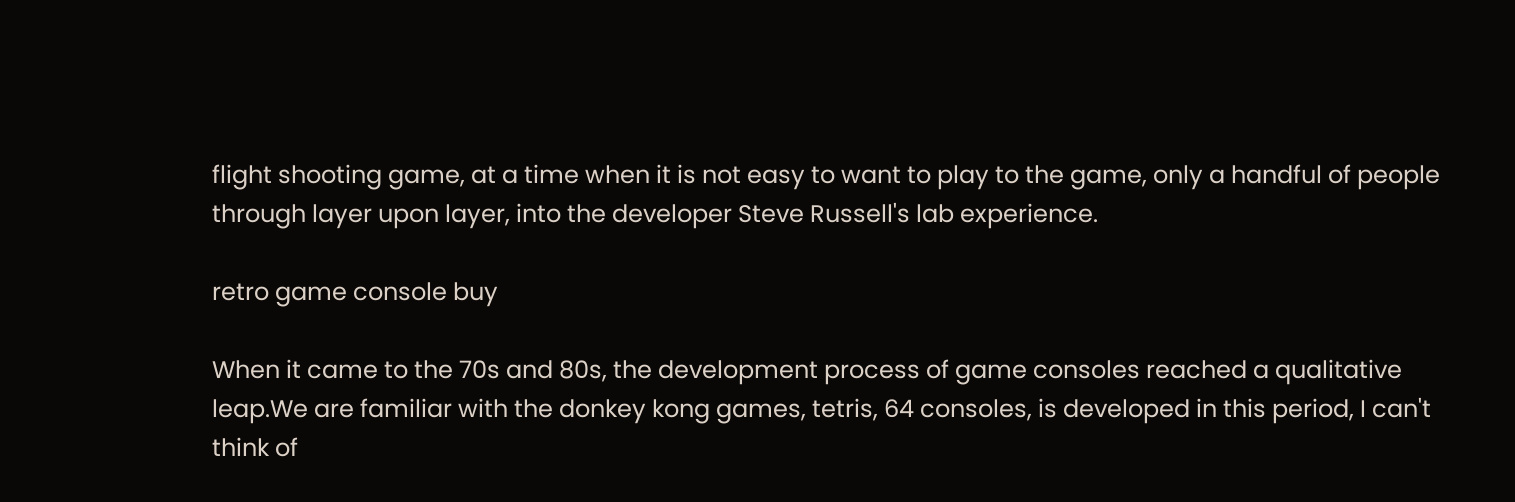flight shooting game, at a time when it is not easy to want to play to the game, only a handful of people through layer upon layer, into the developer Steve Russell's lab experience.

retro game console buy

When it came to the 70s and 80s, the development process of game consoles reached a qualitative leap.We are familiar with the donkey kong games, tetris, 64 consoles, is developed in this period, I can't think of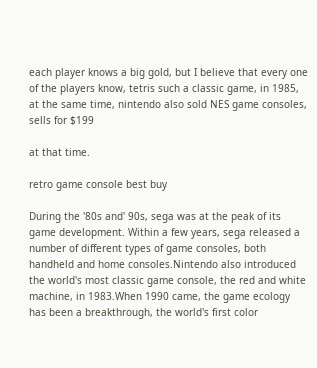each player knows a big gold, but I believe that every one of the players know, tetris such a classic game, in 1985, at the same time, nintendo also sold NES game consoles, sells for $199

at that time.

retro game console best buy

During the '80s and' 90s, sega was at the peak of its game development. Within a few years, sega released a number of different types of game consoles, both handheld and home consoles.Nintendo also introduced the world's most classic game console, the red and white machine, in 1983.When 1990 came, the game ecology has been a breakthrough, the world's first color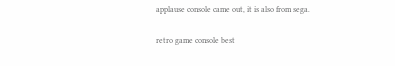applause console came out, it is also from sega.

retro game console best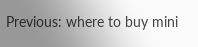Previous: where to buy mini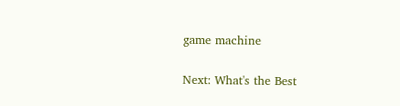game machine

Next: What's the Best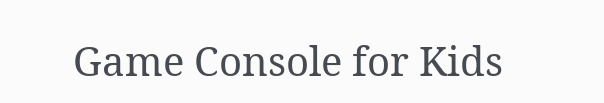Game Console for Kids